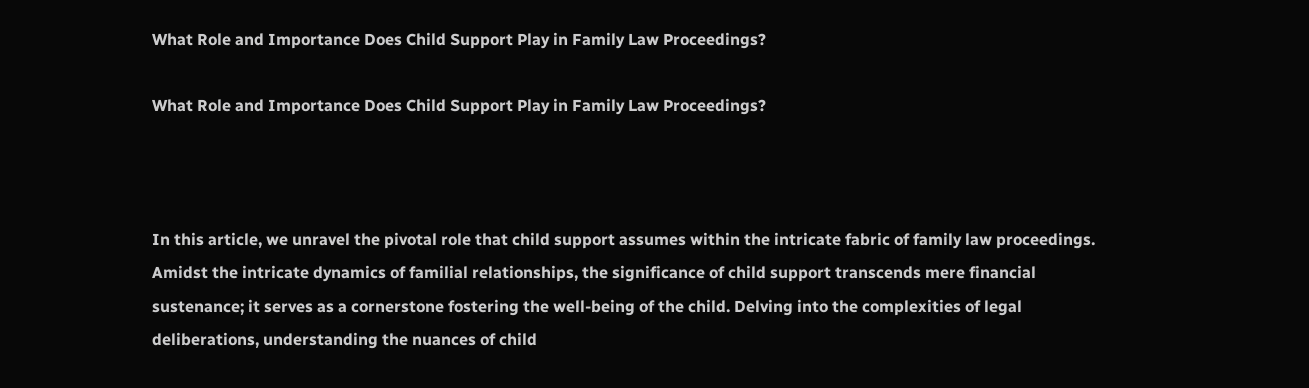What Role and Importance Does Child Support Play in Family Law Proceedings?

What Role and Importance Does Child Support Play in Family Law Proceedings?



In this article, we unravel the pivotal role that child support assumes within the intricate fabric of family law proceedings. Amidst the intricate dynamics of familial relationships, the significance of child support transcends mere financial sustenance; it serves as a cornerstone fostering the well-being of the child. Delving into the complexities of legal deliberations, understanding the nuances of child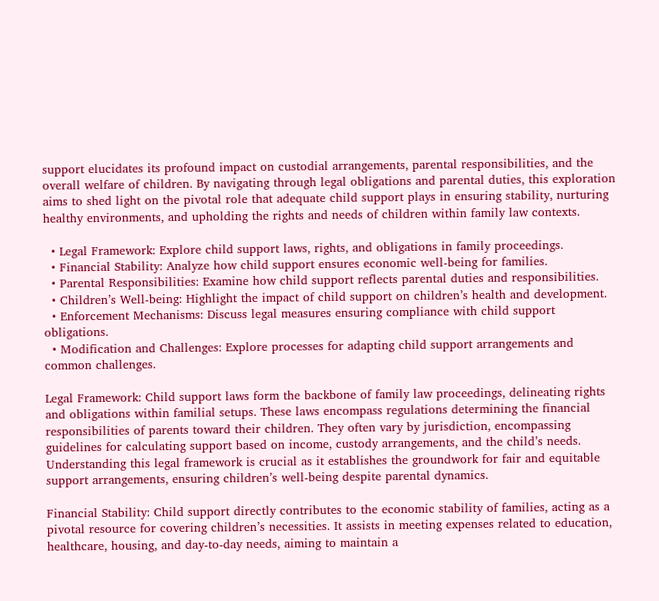support elucidates its profound impact on custodial arrangements, parental responsibilities, and the overall welfare of children. By navigating through legal obligations and parental duties, this exploration aims to shed light on the pivotal role that adequate child support plays in ensuring stability, nurturing healthy environments, and upholding the rights and needs of children within family law contexts.

  • Legal Framework: Explore child support laws, rights, and obligations in family proceedings.
  • Financial Stability: Analyze how child support ensures economic well-being for families.
  • Parental Responsibilities: Examine how child support reflects parental duties and responsibilities.
  • Children’s Well-being: Highlight the impact of child support on children’s health and development.
  • Enforcement Mechanisms: Discuss legal measures ensuring compliance with child support obligations.
  • Modification and Challenges: Explore processes for adapting child support arrangements and common challenges.

Legal Framework: Child support laws form the backbone of family law proceedings, delineating rights and obligations within familial setups. These laws encompass regulations determining the financial responsibilities of parents toward their children. They often vary by jurisdiction, encompassing guidelines for calculating support based on income, custody arrangements, and the child’s needs. Understanding this legal framework is crucial as it establishes the groundwork for fair and equitable support arrangements, ensuring children’s well-being despite parental dynamics.

Financial Stability: Child support directly contributes to the economic stability of families, acting as a pivotal resource for covering children’s necessities. It assists in meeting expenses related to education, healthcare, housing, and day-to-day needs, aiming to maintain a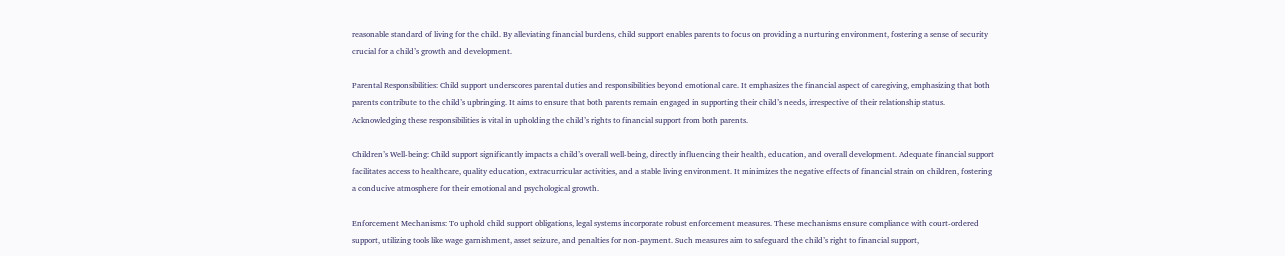reasonable standard of living for the child. By alleviating financial burdens, child support enables parents to focus on providing a nurturing environment, fostering a sense of security crucial for a child’s growth and development.

Parental Responsibilities: Child support underscores parental duties and responsibilities beyond emotional care. It emphasizes the financial aspect of caregiving, emphasizing that both parents contribute to the child’s upbringing. It aims to ensure that both parents remain engaged in supporting their child’s needs, irrespective of their relationship status. Acknowledging these responsibilities is vital in upholding the child’s rights to financial support from both parents.

Children’s Well-being: Child support significantly impacts a child’s overall well-being, directly influencing their health, education, and overall development. Adequate financial support facilitates access to healthcare, quality education, extracurricular activities, and a stable living environment. It minimizes the negative effects of financial strain on children, fostering a conducive atmosphere for their emotional and psychological growth.

Enforcement Mechanisms: To uphold child support obligations, legal systems incorporate robust enforcement measures. These mechanisms ensure compliance with court-ordered support, utilizing tools like wage garnishment, asset seizure, and penalties for non-payment. Such measures aim to safeguard the child’s right to financial support,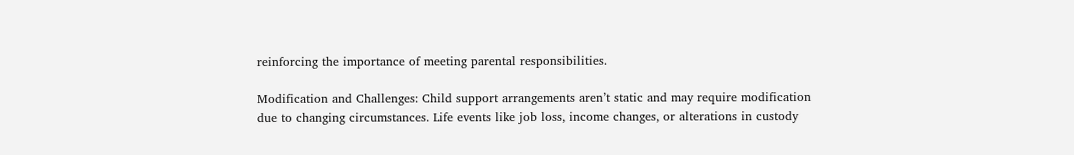reinforcing the importance of meeting parental responsibilities.

Modification and Challenges: Child support arrangements aren’t static and may require modification due to changing circumstances. Life events like job loss, income changes, or alterations in custody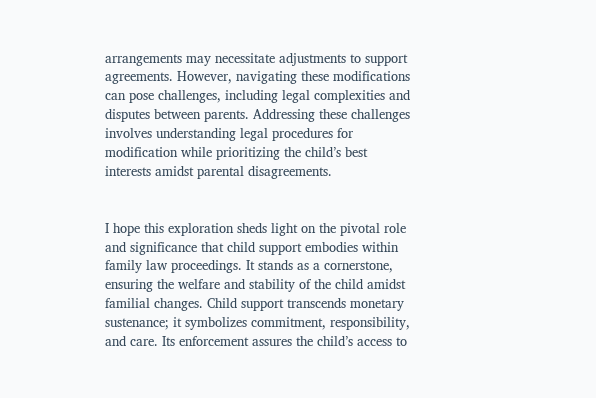arrangements may necessitate adjustments to support agreements. However, navigating these modifications can pose challenges, including legal complexities and disputes between parents. Addressing these challenges involves understanding legal procedures for modification while prioritizing the child’s best interests amidst parental disagreements.


I hope this exploration sheds light on the pivotal role and significance that child support embodies within family law proceedings. It stands as a cornerstone, ensuring the welfare and stability of the child amidst familial changes. Child support transcends monetary sustenance; it symbolizes commitment, responsibility, and care. Its enforcement assures the child’s access to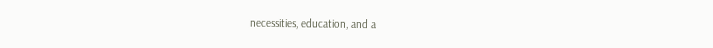necessities, education, and a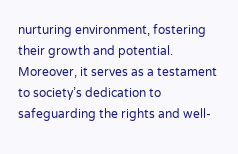nurturing environment, fostering their growth and potential. Moreover, it serves as a testament to society’s dedication to safeguarding the rights and well-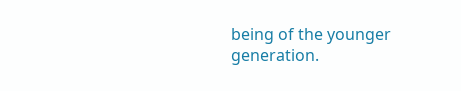being of the younger generation.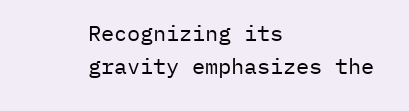Recognizing its gravity emphasizes the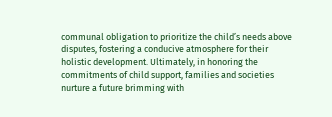communal obligation to prioritize the child’s needs above disputes, fostering a conducive atmosphere for their holistic development. Ultimately, in honoring the commitments of child support, families and societies nurture a future brimming with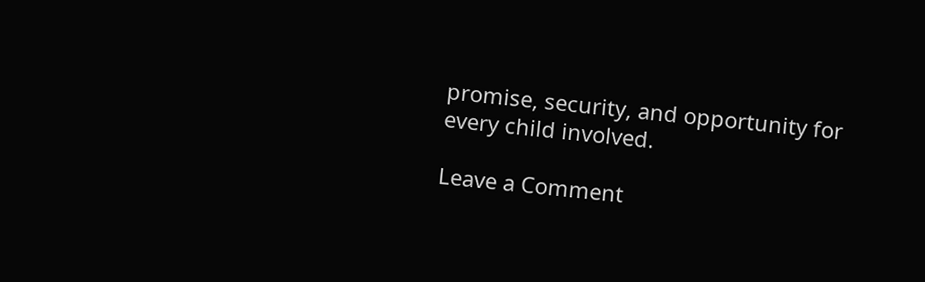promise, security, and opportunity for every child involved.

Leave a Comment